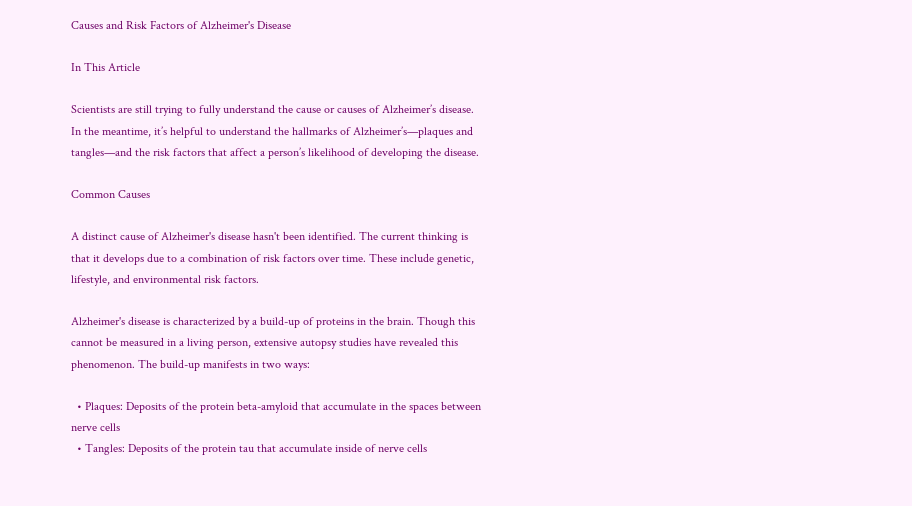Causes and Risk Factors of Alzheimer's Disease

In This Article

Scientists are still trying to fully understand the cause or causes of Alzheimer’s disease. In the meantime, it’s helpful to understand the hallmarks of Alzheimer’s—plaques and tangles—and the risk factors that affect a person’s likelihood of developing the disease.

Common Causes

A distinct cause of Alzheimer's disease hasn't been identified. The current thinking is that it develops due to a combination of risk factors over time. These include genetic, lifestyle, and environmental risk factors.

Alzheimer's disease is characterized by a build-up of proteins in the brain. Though this cannot be measured in a living person, extensive autopsy studies have revealed this phenomenon. The build-up manifests in two ways:

  • Plaques: Deposits of the protein beta-amyloid that accumulate in the spaces between nerve cells
  • Tangles: Deposits of the protein tau that accumulate inside of nerve cells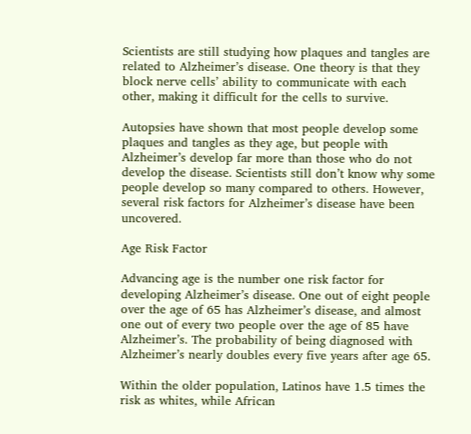Scientists are still studying how plaques and tangles are related to Alzheimer’s disease. One theory is that they block nerve cells’ ability to communicate with each other, making it difficult for the cells to survive.

Autopsies have shown that most people develop some plaques and tangles as they age, but people with Alzheimer’s develop far more than those who do not develop the disease. Scientists still don’t know why some people develop so many compared to others. However, several risk factors for Alzheimer’s disease have been uncovered.

Age Risk Factor

Advancing age is the number one risk factor for developing Alzheimer’s disease. One out of eight people over the age of 65 has Alzheimer’s disease, and almost one out of every two people over the age of 85 have Alzheimer’s. The probability of being diagnosed with Alzheimer’s nearly doubles every five years after age 65.

Within the older population, Latinos have 1.5 times the risk as whites, while African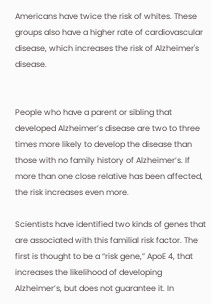Americans have twice the risk of whites. These groups also have a higher rate of cardiovascular disease, which increases the risk of Alzheimer's disease.


People who have a parent or sibling that developed Alzheimer’s disease are two to three times more likely to develop the disease than those with no family history of Alzheimer’s. If more than one close relative has been affected, the risk increases even more.

Scientists have identified two kinds of genes that are associated with this familial risk factor. The first is thought to be a “risk gene,” ApoE 4, that increases the likelihood of developing Alzheimer’s, but does not guarantee it. In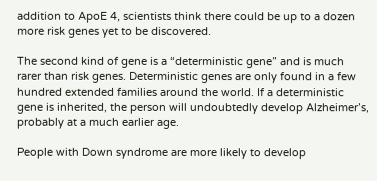addition to ApoE 4, scientists think there could be up to a dozen more risk genes yet to be discovered.

The second kind of gene is a “deterministic gene” and is much rarer than risk genes. Deterministic genes are only found in a few hundred extended families around the world. If a deterministic gene is inherited, the person will undoubtedly develop Alzheimer’s, probably at a much earlier age.

People with Down syndrome are more likely to develop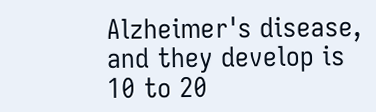Alzheimer's disease, and they develop is 10 to 20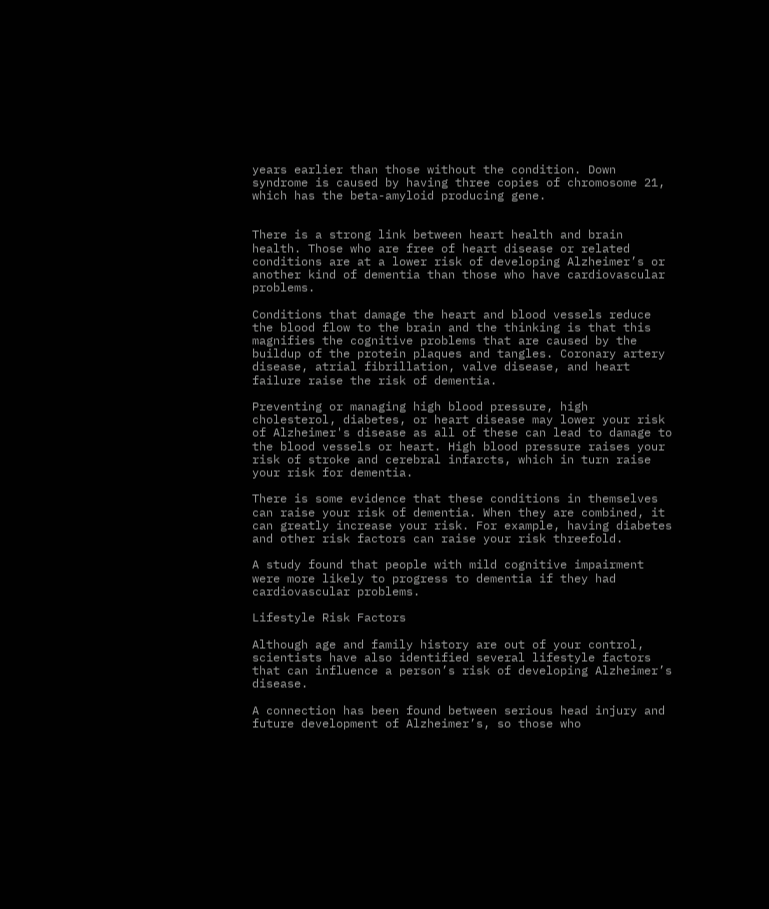years earlier than those without the condition. Down syndrome is caused by having three copies of chromosome 21, which has the beta-amyloid producing gene.


There is a strong link between heart health and brain health. Those who are free of heart disease or related conditions are at a lower risk of developing Alzheimer’s or another kind of dementia than those who have cardiovascular problems.

Conditions that damage the heart and blood vessels reduce the blood flow to the brain and the thinking is that this magnifies the cognitive problems that are caused by the buildup of the protein plaques and tangles. Coronary artery disease, atrial fibrillation, valve disease, and heart failure raise the risk of dementia.

Preventing or managing high blood pressure, high cholesterol, diabetes, or heart disease may lower your risk of Alzheimer's disease as all of these can lead to damage to the blood vessels or heart. High blood pressure raises your risk of stroke and cerebral infarcts, which in turn raise your risk for dementia.

There is some evidence that these conditions in themselves can raise your risk of dementia. When they are combined, it can greatly increase your risk. For example, having diabetes and other risk factors can raise your risk threefold.

A study found that people with mild cognitive impairment were more likely to progress to dementia if they had cardiovascular problems.

Lifestyle Risk Factors

Although age and family history are out of your control, scientists have also identified several lifestyle factors that can influence a person’s risk of developing Alzheimer’s disease.

A connection has been found between serious head injury and future development of Alzheimer’s, so those who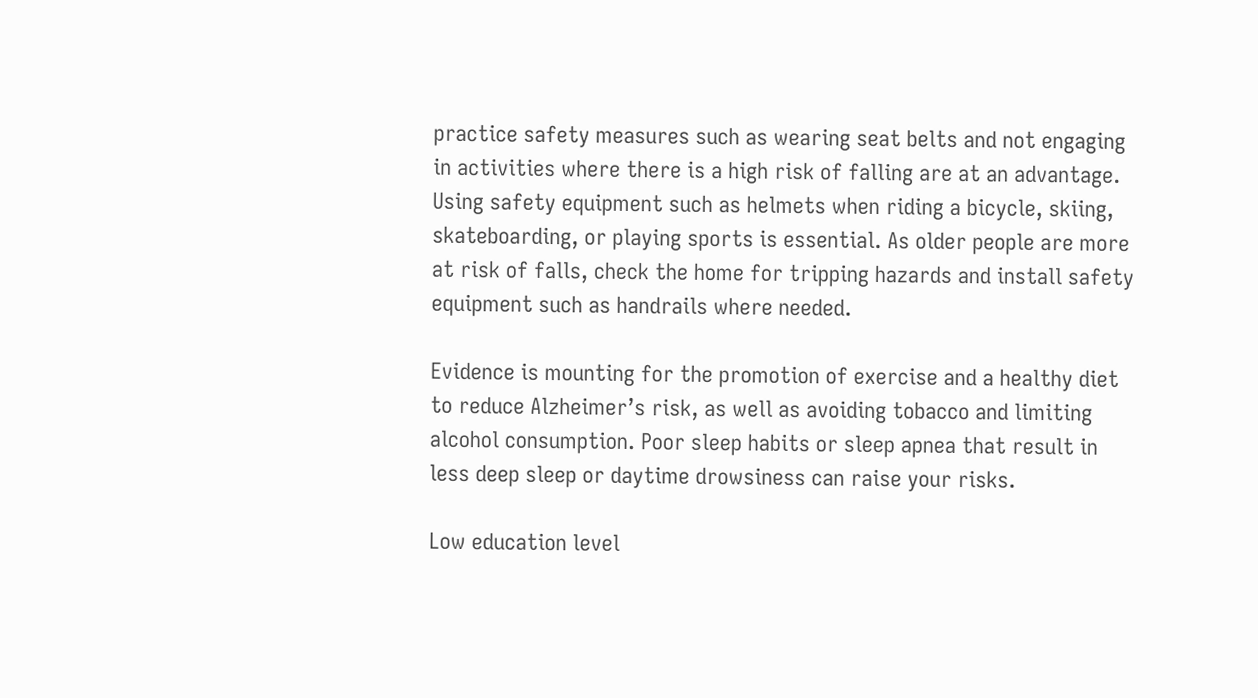practice safety measures such as wearing seat belts and not engaging in activities where there is a high risk of falling are at an advantage. Using safety equipment such as helmets when riding a bicycle, skiing, skateboarding, or playing sports is essential. As older people are more at risk of falls, check the home for tripping hazards and install safety equipment such as handrails where needed.

Evidence is mounting for the promotion of exercise and a healthy diet to reduce Alzheimer’s risk, as well as avoiding tobacco and limiting alcohol consumption. Poor sleep habits or sleep apnea that result in less deep sleep or daytime drowsiness can raise your risks.

Low education level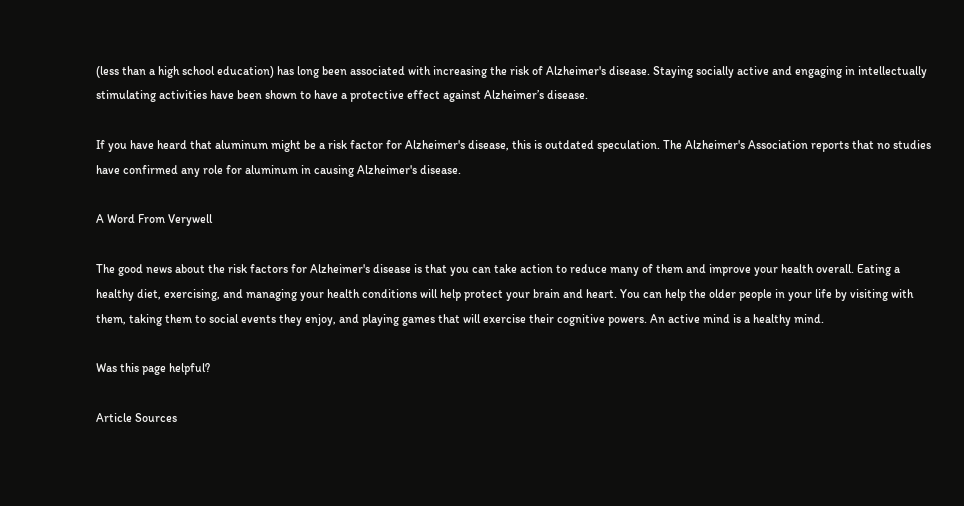(less than a high school education) has long been associated with increasing the risk of Alzheimer's disease. Staying socially active and engaging in intellectually stimulating activities have been shown to have a protective effect against Alzheimer’s disease.

If you have heard that aluminum might be a risk factor for Alzheimer's disease, this is outdated speculation. The Alzheimer's Association reports that no studies have confirmed any role for aluminum in causing Alzheimer's disease.

A Word From Verywell

The good news about the risk factors for Alzheimer's disease is that you can take action to reduce many of them and improve your health overall. Eating a healthy diet, exercising, and managing your health conditions will help protect your brain and heart. You can help the older people in your life by visiting with them, taking them to social events they enjoy, and playing games that will exercise their cognitive powers. An active mind is a healthy mind.

Was this page helpful?

Article Sources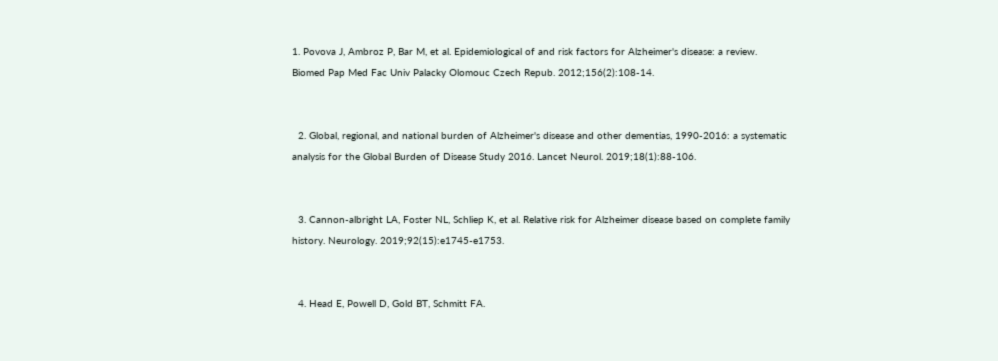1. Povova J, Ambroz P, Bar M, et al. Epidemiological of and risk factors for Alzheimer's disease: a review. Biomed Pap Med Fac Univ Palacky Olomouc Czech Repub. 2012;156(2):108-14.


  2. Global, regional, and national burden of Alzheimer's disease and other dementias, 1990-2016: a systematic analysis for the Global Burden of Disease Study 2016. Lancet Neurol. 2019;18(1):88-106.


  3. Cannon-albright LA, Foster NL, Schliep K, et al. Relative risk for Alzheimer disease based on complete family history. Neurology. 2019;92(15):e1745-e1753.


  4. Head E, Powell D, Gold BT, Schmitt FA.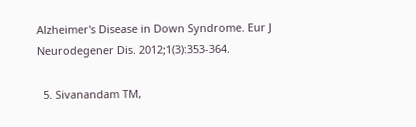Alzheimer's Disease in Down Syndrome. Eur J Neurodegener Dis. 2012;1(3):353-364.

  5. Sivanandam TM,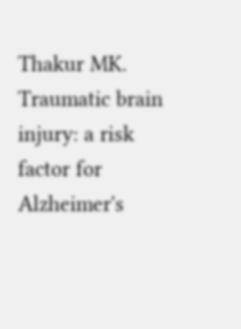Thakur MK. Traumatic brain injury: a risk factor for Alzheimer's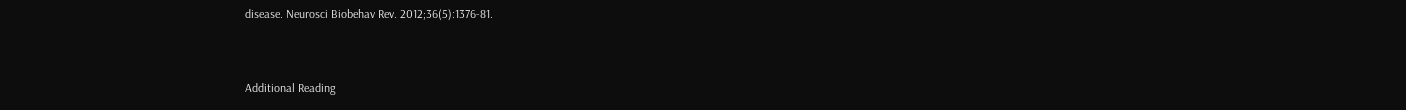disease. Neurosci Biobehav Rev. 2012;36(5):1376-81.


Additional Reading